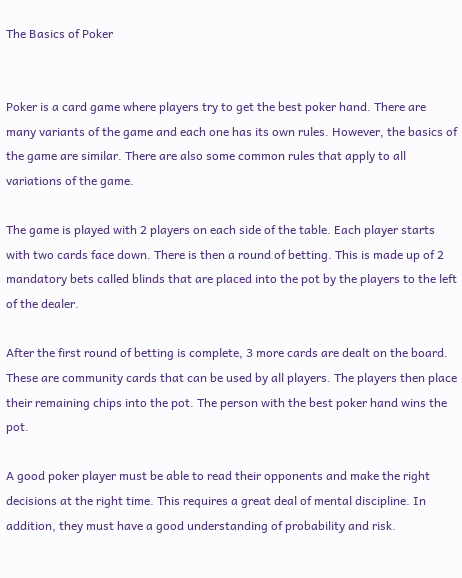The Basics of Poker


Poker is a card game where players try to get the best poker hand. There are many variants of the game and each one has its own rules. However, the basics of the game are similar. There are also some common rules that apply to all variations of the game.

The game is played with 2 players on each side of the table. Each player starts with two cards face down. There is then a round of betting. This is made up of 2 mandatory bets called blinds that are placed into the pot by the players to the left of the dealer.

After the first round of betting is complete, 3 more cards are dealt on the board. These are community cards that can be used by all players. The players then place their remaining chips into the pot. The person with the best poker hand wins the pot.

A good poker player must be able to read their opponents and make the right decisions at the right time. This requires a great deal of mental discipline. In addition, they must have a good understanding of probability and risk.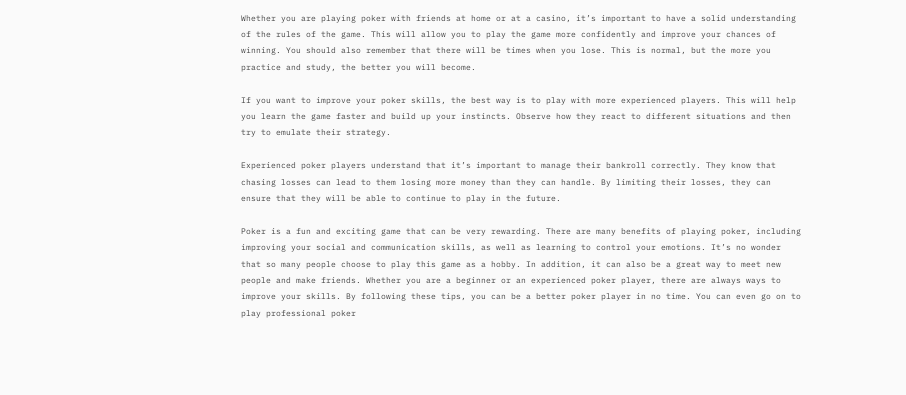Whether you are playing poker with friends at home or at a casino, it’s important to have a solid understanding of the rules of the game. This will allow you to play the game more confidently and improve your chances of winning. You should also remember that there will be times when you lose. This is normal, but the more you practice and study, the better you will become.

If you want to improve your poker skills, the best way is to play with more experienced players. This will help you learn the game faster and build up your instincts. Observe how they react to different situations and then try to emulate their strategy.

Experienced poker players understand that it’s important to manage their bankroll correctly. They know that chasing losses can lead to them losing more money than they can handle. By limiting their losses, they can ensure that they will be able to continue to play in the future.

Poker is a fun and exciting game that can be very rewarding. There are many benefits of playing poker, including improving your social and communication skills, as well as learning to control your emotions. It’s no wonder that so many people choose to play this game as a hobby. In addition, it can also be a great way to meet new people and make friends. Whether you are a beginner or an experienced poker player, there are always ways to improve your skills. By following these tips, you can be a better poker player in no time. You can even go on to play professional poker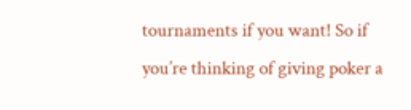tournaments if you want! So if you’re thinking of giving poker a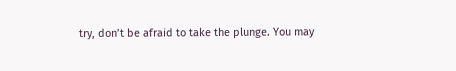try, don’t be afraid to take the plunge. You may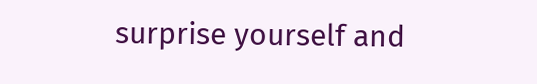surprise yourself and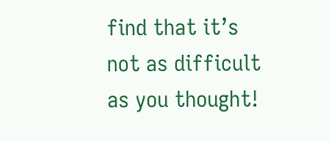find that it’s not as difficult as you thought!